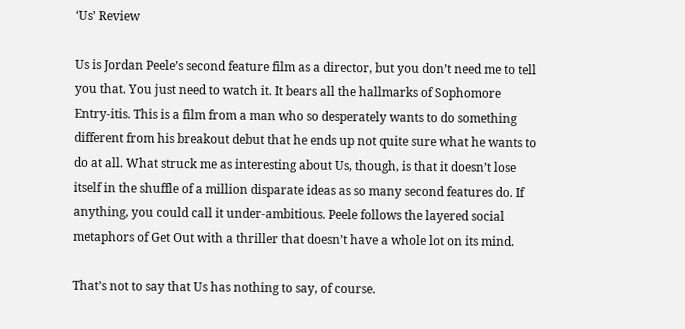‘Us’ Review

Us is Jordan Peele’s second feature film as a director, but you don’t need me to tell you that. You just need to watch it. It bears all the hallmarks of Sophomore Entry-itis. This is a film from a man who so desperately wants to do something different from his breakout debut that he ends up not quite sure what he wants to do at all. What struck me as interesting about Us, though, is that it doesn’t lose itself in the shuffle of a million disparate ideas as so many second features do. If anything, you could call it under-ambitious. Peele follows the layered social metaphors of Get Out with a thriller that doesn’t have a whole lot on its mind.

That’s not to say that Us has nothing to say, of course.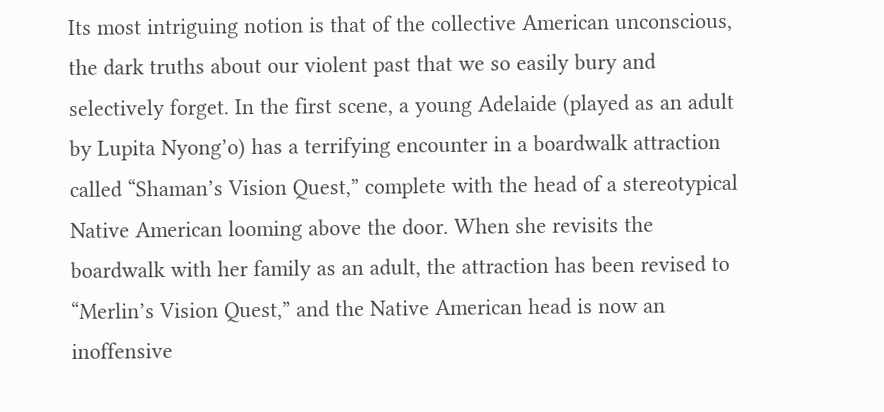Its most intriguing notion is that of the collective American unconscious, the dark truths about our violent past that we so easily bury and selectively forget. In the first scene, a young Adelaide (played as an adult by Lupita Nyong’o) has a terrifying encounter in a boardwalk attraction called “Shaman’s Vision Quest,” complete with the head of a stereotypical Native American looming above the door. When she revisits the boardwalk with her family as an adult, the attraction has been revised to “Merlin’s Vision Quest,” and the Native American head is now an inoffensive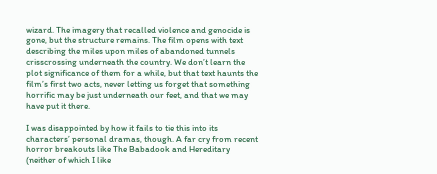wizard. The imagery that recalled violence and genocide is gone, but the structure remains. The film opens with text describing the miles upon miles of abandoned tunnels crisscrossing underneath the country. We don’t learn the plot significance of them for a while, but that text haunts the film’s first two acts, never letting us forget that something horrific may be just underneath our feet, and that we may have put it there.

I was disappointed by how it fails to tie this into its characters’ personal dramas, though. A far cry from recent horror breakouts like The Babadook and Hereditary (neither of which I like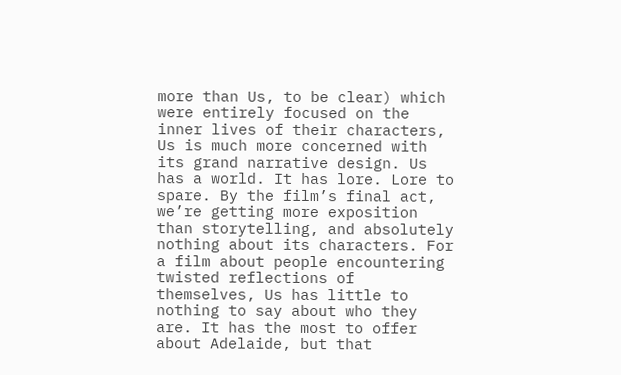more than Us, to be clear) which were entirely focused on the inner lives of their characters, Us is much more concerned with its grand narrative design. Us has a world. It has lore. Lore to spare. By the film’s final act, we’re getting more exposition than storytelling, and absolutely nothing about its characters. For a film about people encountering twisted reflections of themselves, Us has little to nothing to say about who they are. It has the most to offer about Adelaide, but that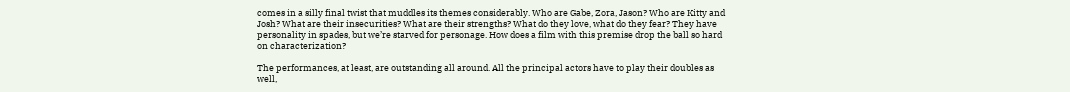comes in a silly final twist that muddles its themes considerably. Who are Gabe, Zora, Jason? Who are Kitty and Josh? What are their insecurities? What are their strengths? What do they love, what do they fear? They have personality in spades, but we’re starved for personage. How does a film with this premise drop the ball so hard on characterization?

The performances, at least, are outstanding all around. All the principal actors have to play their doubles as well,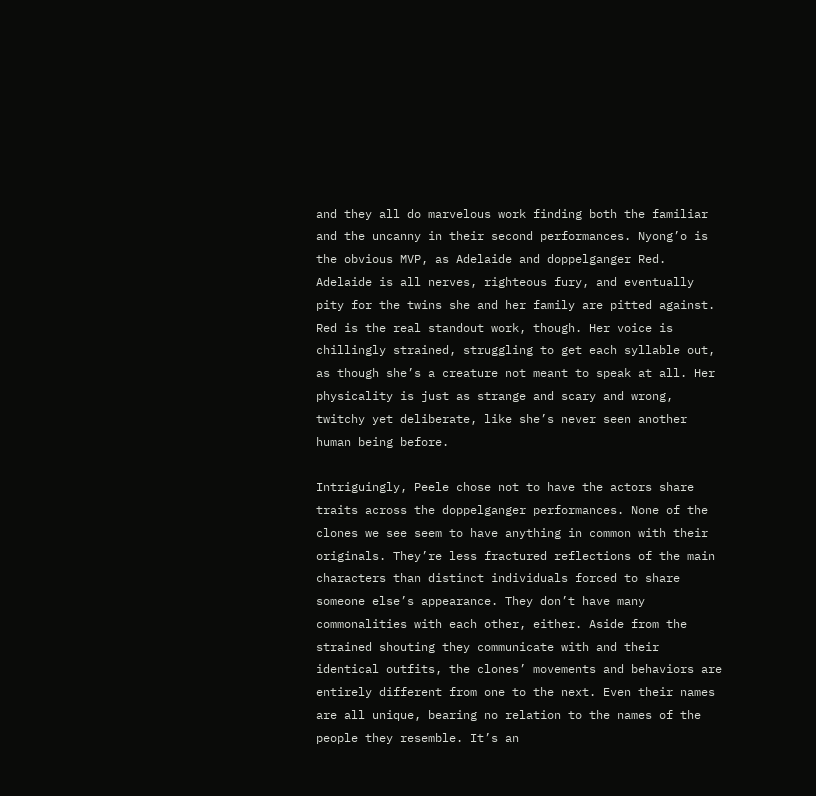and they all do marvelous work finding both the familiar and the uncanny in their second performances. Nyong’o is the obvious MVP, as Adelaide and doppelganger Red. Adelaide is all nerves, righteous fury, and eventually pity for the twins she and her family are pitted against. Red is the real standout work, though. Her voice is chillingly strained, struggling to get each syllable out, as though she’s a creature not meant to speak at all. Her physicality is just as strange and scary and wrong, twitchy yet deliberate, like she’s never seen another human being before.

Intriguingly, Peele chose not to have the actors share traits across the doppelganger performances. None of the clones we see seem to have anything in common with their originals. They’re less fractured reflections of the main characters than distinct individuals forced to share someone else’s appearance. They don’t have many commonalities with each other, either. Aside from the strained shouting they communicate with and their identical outfits, the clones’ movements and behaviors are entirely different from one to the next. Even their names are all unique, bearing no relation to the names of the people they resemble. It’s an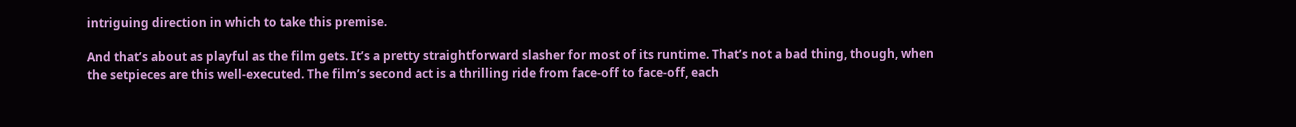intriguing direction in which to take this premise.

And that’s about as playful as the film gets. It’s a pretty straightforward slasher for most of its runtime. That’s not a bad thing, though, when the setpieces are this well-executed. The film’s second act is a thrilling ride from face-off to face-off, each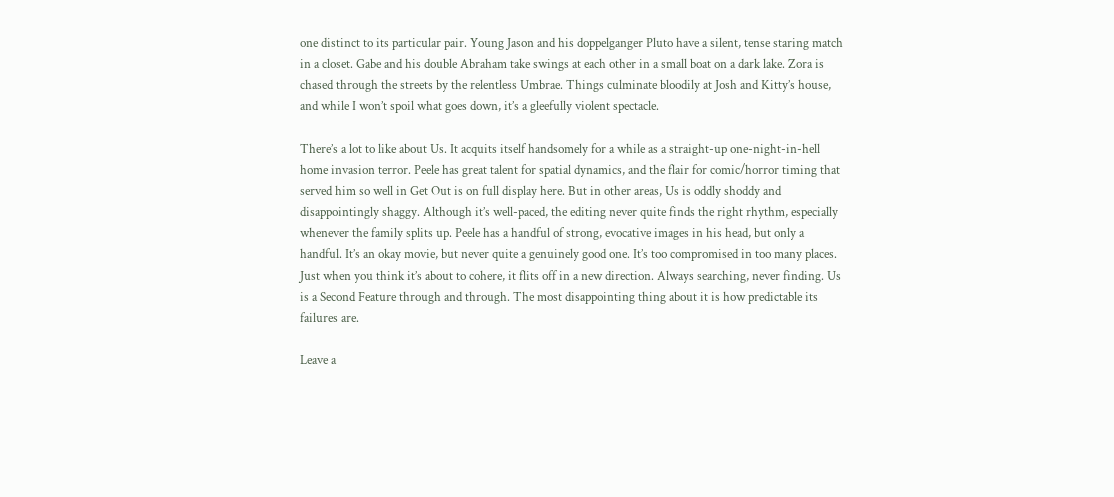one distinct to its particular pair. Young Jason and his doppelganger Pluto have a silent, tense staring match in a closet. Gabe and his double Abraham take swings at each other in a small boat on a dark lake. Zora is chased through the streets by the relentless Umbrae. Things culminate bloodily at Josh and Kitty’s house, and while I won’t spoil what goes down, it’s a gleefully violent spectacle.

There’s a lot to like about Us. It acquits itself handsomely for a while as a straight-up one-night-in-hell home invasion terror. Peele has great talent for spatial dynamics, and the flair for comic/horror timing that served him so well in Get Out is on full display here. But in other areas, Us is oddly shoddy and disappointingly shaggy. Although it’s well-paced, the editing never quite finds the right rhythm, especially whenever the family splits up. Peele has a handful of strong, evocative images in his head, but only a handful. It’s an okay movie, but never quite a genuinely good one. It’s too compromised in too many places. Just when you think it’s about to cohere, it flits off in a new direction. Always searching, never finding. Us is a Second Feature through and through. The most disappointing thing about it is how predictable its failures are.

Leave a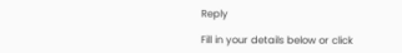Reply

Fill in your details below or click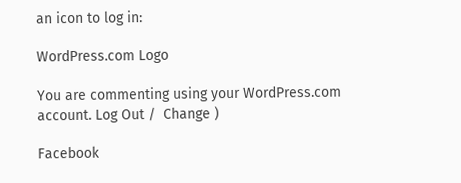an icon to log in:

WordPress.com Logo

You are commenting using your WordPress.com account. Log Out /  Change )

Facebook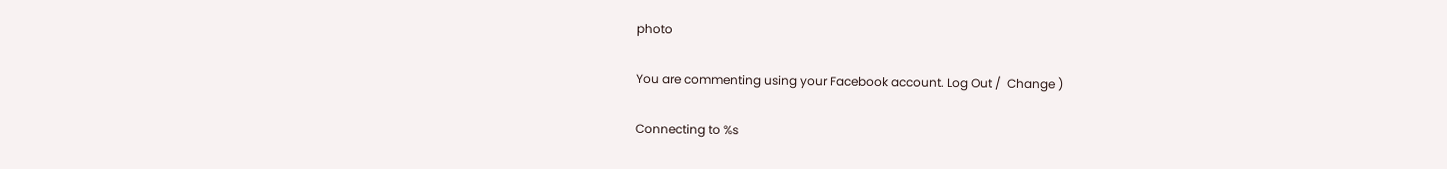photo

You are commenting using your Facebook account. Log Out /  Change )

Connecting to %s